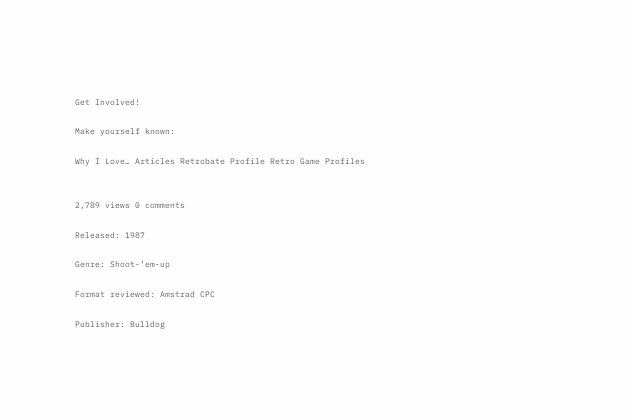Get Involved!

Make yourself known:

Why I Love… Articles Retrobate Profile Retro Game Profiles


2,789 views 0 comments

Released: 1987

Genre: Shoot-’em-up

Format reviewed: Amstrad CPC

Publisher: Bulldog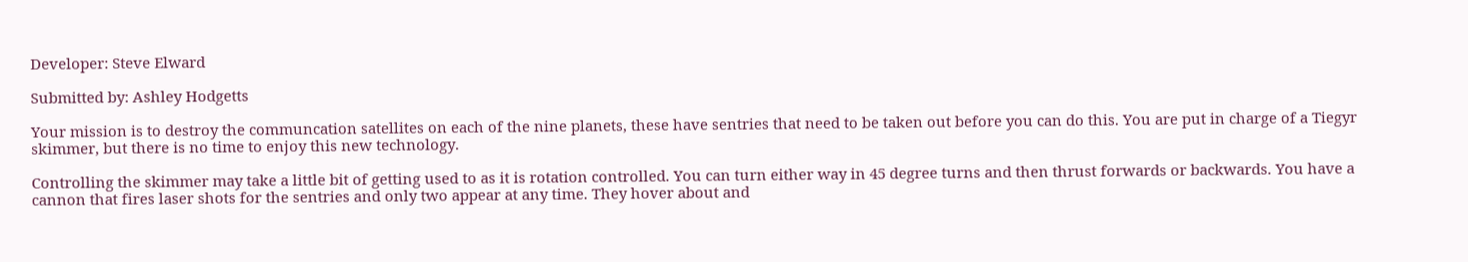Developer: Steve Elward

Submitted by: Ashley Hodgetts

Your mission is to destroy the communcation satellites on each of the nine planets, these have sentries that need to be taken out before you can do this. You are put in charge of a Tiegyr skimmer, but there is no time to enjoy this new technology.

Controlling the skimmer may take a little bit of getting used to as it is rotation controlled. You can turn either way in 45 degree turns and then thrust forwards or backwards. You have a cannon that fires laser shots for the sentries and only two appear at any time. They hover about and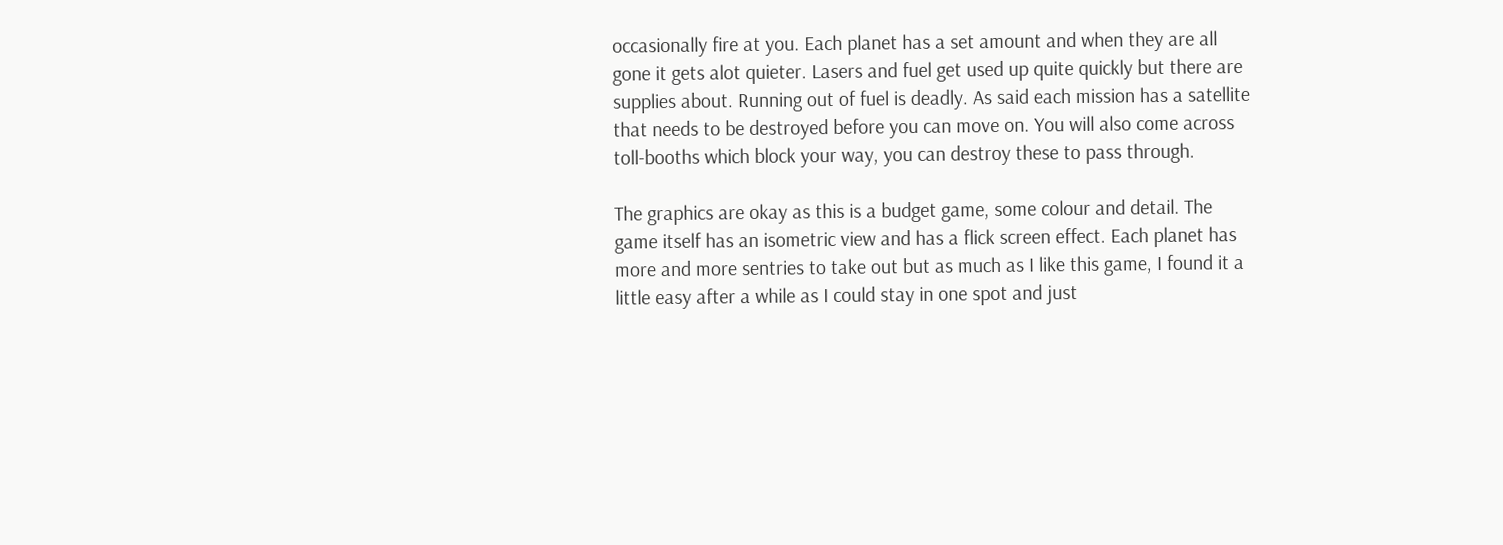occasionally fire at you. Each planet has a set amount and when they are all gone it gets alot quieter. Lasers and fuel get used up quite quickly but there are supplies about. Running out of fuel is deadly. As said each mission has a satellite that needs to be destroyed before you can move on. You will also come across toll-booths which block your way, you can destroy these to pass through.

The graphics are okay as this is a budget game, some colour and detail. The game itself has an isometric view and has a flick screen effect. Each planet has more and more sentries to take out but as much as I like this game, I found it a little easy after a while as I could stay in one spot and just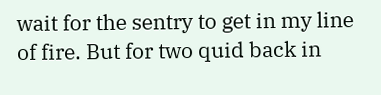wait for the sentry to get in my line of fire. But for two quid back in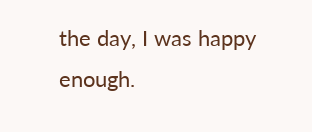the day, I was happy enough.